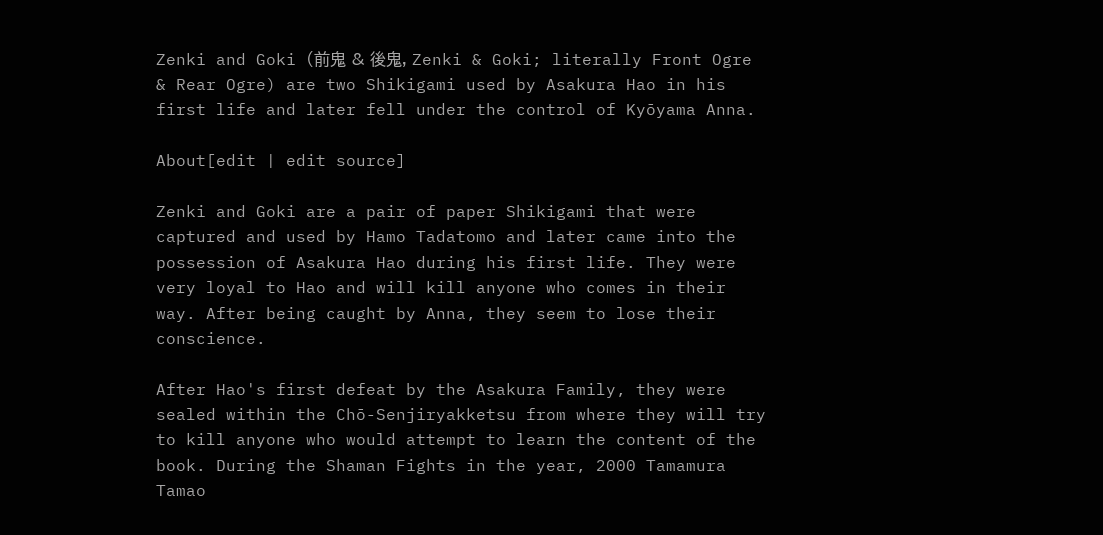Zenki and Goki (前鬼 & 後鬼, Zenki & Goki; literally Front Ogre & Rear Ogre) are two Shikigami used by Asakura Hao in his first life and later fell under the control of Kyōyama Anna.

About[edit | edit source]

Zenki and Goki are a pair of paper Shikigami that were captured and used by Hamo Tadatomo and later came into the possession of Asakura Hao during his first life. They were very loyal to Hao and will kill anyone who comes in their way. After being caught by Anna, they seem to lose their conscience.

After Hao's first defeat by the Asakura Family, they were sealed within the Chō-Senjiryakketsu from where they will try to kill anyone who would attempt to learn the content of the book. During the Shaman Fights in the year, 2000 Tamamura Tamao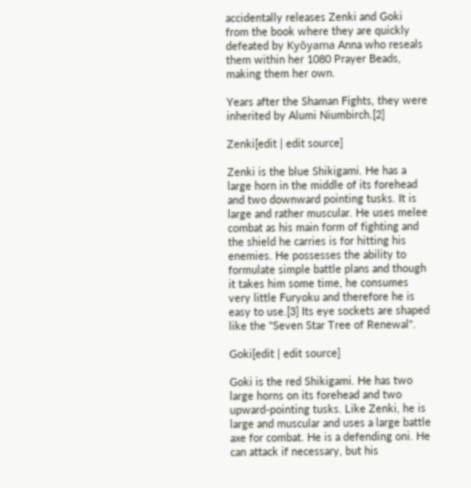accidentally releases Zenki and Goki from the book where they are quickly defeated by Kyōyama Anna who reseals them within her 1080 Prayer Beads, making them her own.

Years after the Shaman Fights, they were inherited by Alumi Niumbirch.[2]

Zenki[edit | edit source]

Zenki is the blue Shikigami. He has a large horn in the middle of its forehead and two downward pointing tusks. It is large and rather muscular. He uses melee combat as his main form of fighting and the shield he carries is for hitting his enemies. He possesses the ability to formulate simple battle plans and though it takes him some time, he consumes very little Furyoku and therefore he is easy to use.[3] Its eye sockets are shaped like the "Seven Star Tree of Renewal".

Goki[edit | edit source]

Goki is the red Shikigami. He has two large horns on its forehead and two upward-pointing tusks. Like Zenki, he is large and muscular and uses a large battle axe for combat. He is a defending oni. He can attack if necessary, but his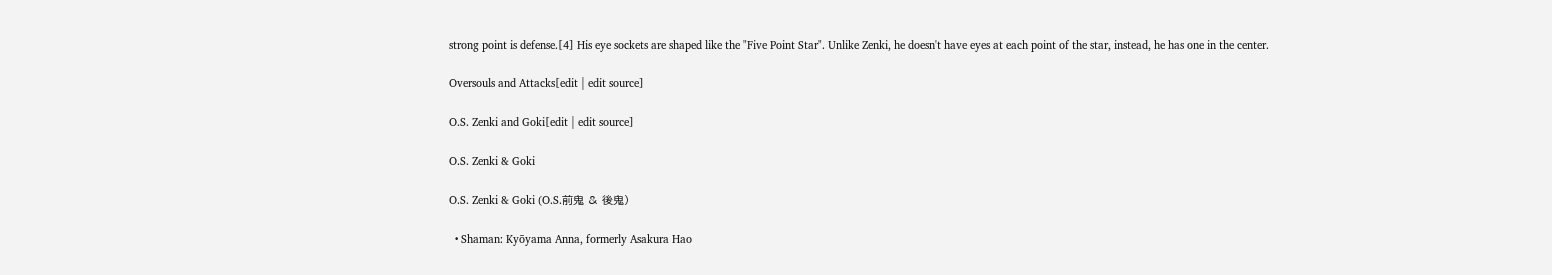strong point is defense.[4] His eye sockets are shaped like the "Five Point Star". Unlike Zenki, he doesn't have eyes at each point of the star, instead, he has one in the center.

Oversouls and Attacks[edit | edit source]

O.S. Zenki and Goki[edit | edit source]

O.S. Zenki & Goki

O.S. Zenki & Goki (O.S.前鬼 & 後鬼)

  • Shaman: Kyōyama Anna, formerly Asakura Hao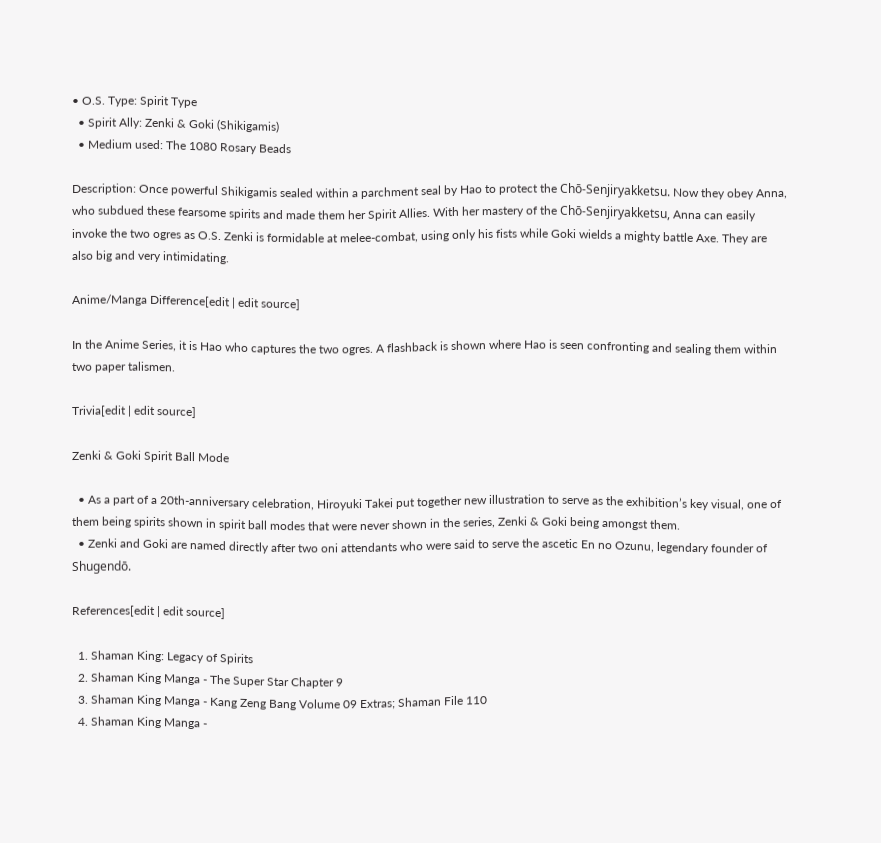• O.S. Type: Spirit Type
  • Spirit Ally: Zenki & Goki (Shikigamis)
  • Medium used: The 1080 Rosary Beads

Description: Once powerful Shikigamis sealed within a parchment seal by Hao to protect the Chō-Senjiryakketsu. Now they obey Anna, who subdued these fearsome spirits and made them her Spirit Allies. With her mastery of the Chō-Senjiryakketsu, Anna can easily invoke the two ogres as O.S. Zenki is formidable at melee-combat, using only his fists while Goki wields a mighty battle Axe. They are also big and very intimidating.

Anime/Manga Difference[edit | edit source]

In the Anime Series, it is Hao who captures the two ogres. A flashback is shown where Hao is seen confronting and sealing them within two paper talismen.

Trivia[edit | edit source]

Zenki & Goki Spirit Ball Mode

  • As a part of a 20th-anniversary celebration, Hiroyuki Takei put together new illustration to serve as the exhibition’s key visual, one of them being spirits shown in spirit ball modes that were never shown in the series, Zenki & Goki being amongst them.
  • Zenki and Goki are named directly after two oni attendants who were said to serve the ascetic En no Ozunu, legendary founder of Shugendō.

References[edit | edit source]

  1. Shaman King: Legacy of Spirits
  2. Shaman King Manga - The Super Star Chapter 9
  3. Shaman King Manga - Kang Zeng Bang Volume 09 Extras; Shaman File 110
  4. Shaman King Manga -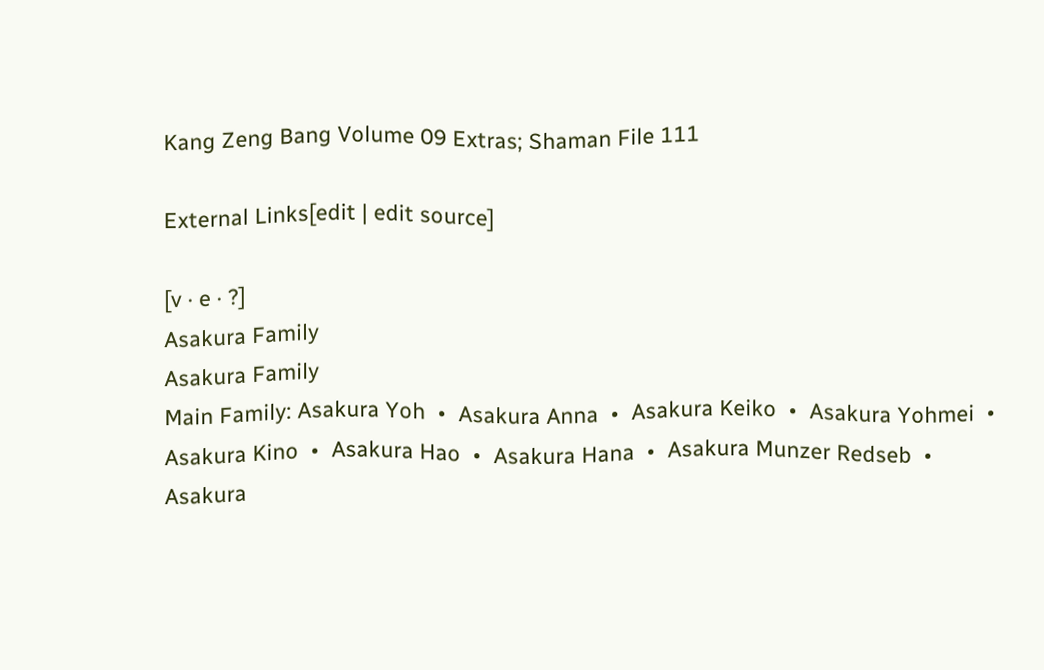Kang Zeng Bang Volume 09 Extras; Shaman File 111

External Links[edit | edit source]

[v · e · ?]
Asakura Family
Asakura Family
Main Family: Asakura Yoh  •  Asakura Anna  •  Asakura Keiko  •  Asakura Yohmei  •  Asakura Kino  •  Asakura Hao  •  Asakura Hana  •  Asakura Munzer Redseb  •  Asakura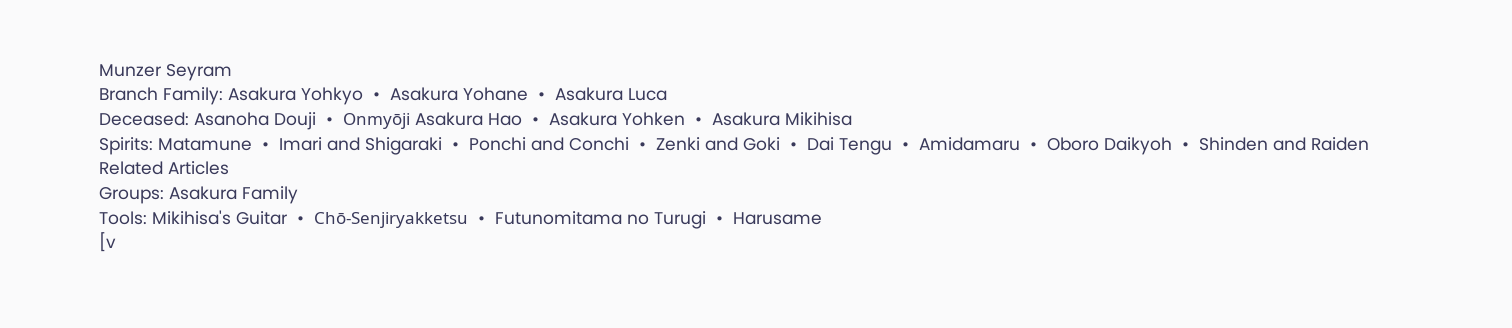Munzer Seyram
Branch Family: Asakura Yohkyo  •  Asakura Yohane  •  Asakura Luca
Deceased: Asanoha Douji  •  Onmyōji Asakura Hao  •  Asakura Yohken  •  Asakura Mikihisa
Spirits: Matamune  •  Imari and Shigaraki  •  Ponchi and Conchi  •  Zenki and Goki  •  Dai Tengu  •  Amidamaru  •  Oboro Daikyoh  •  Shinden and Raiden
Related Articles
Groups: Asakura Family
Tools: Mikihisa's Guitar  •  Chō-Senjiryakketsu  •  Futunomitama no Turugi  •  Harusame
[v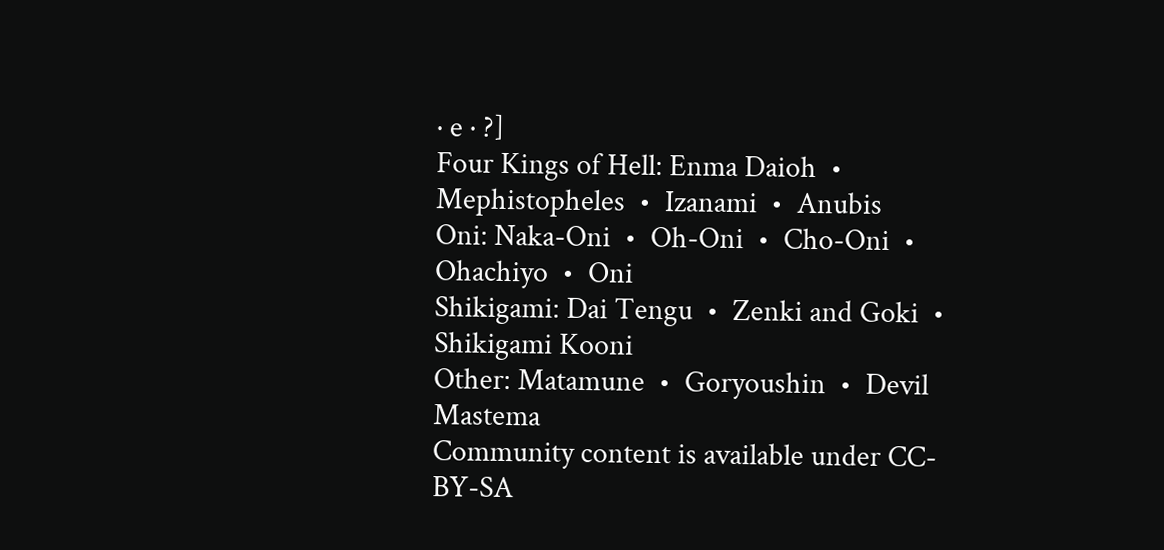· e · ?]
Four Kings of Hell: Enma Daioh  •  Mephistopheles  •  Izanami  •  Anubis
Oni: Naka-Oni  •  Oh-Oni  •  Cho-Oni  •  Ohachiyo  •  Oni
Shikigami: Dai Tengu  •  Zenki and Goki  •  Shikigami Kooni
Other: Matamune  •  Goryoushin  •  Devil Mastema
Community content is available under CC-BY-SA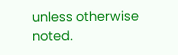unless otherwise noted.